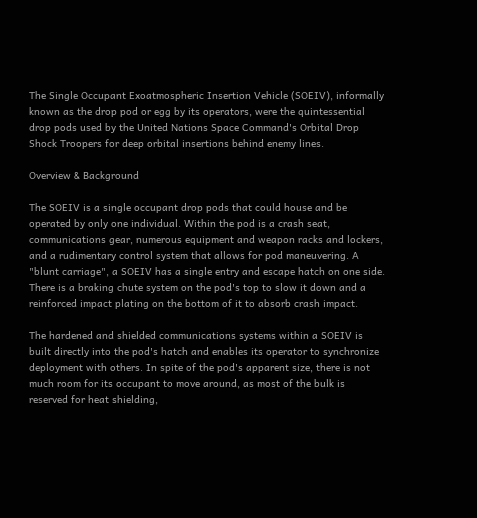The Single Occupant Exoatmospheric Insertion Vehicle (SOEIV), informally known as the drop pod or egg by its operators, were the quintessential drop pods used by the United Nations Space Command's Orbital Drop Shock Troopers for deep orbital insertions behind enemy lines.

Overview & Background

The SOEIV is a single occupant drop pods that could house and be operated by only one individual. Within the pod is a crash seat, communications gear, numerous equipment and weapon racks and lockers, and a rudimentary control system that allows for pod maneuvering. A "blunt carriage", a SOEIV has a single entry and escape hatch on one side. There is a braking chute system on the pod's top to slow it down and a reinforced impact plating on the bottom of it to absorb crash impact.

The hardened and shielded communications systems within a SOEIV is built directly into the pod's hatch and enables its operator to synchronize deployment with others. In spite of the pod's apparent size, there is not much room for its occupant to move around, as most of the bulk is reserved for heat shielding,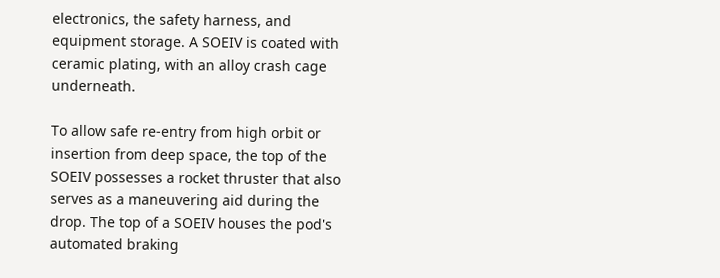electronics, the safety harness, and equipment storage. A SOEIV is coated with ceramic plating, with an alloy crash cage underneath.

To allow safe re-entry from high orbit or insertion from deep space, the top of the SOEIV possesses a rocket thruster that also serves as a maneuvering aid during the drop. The top of a SOEIV houses the pod's automated braking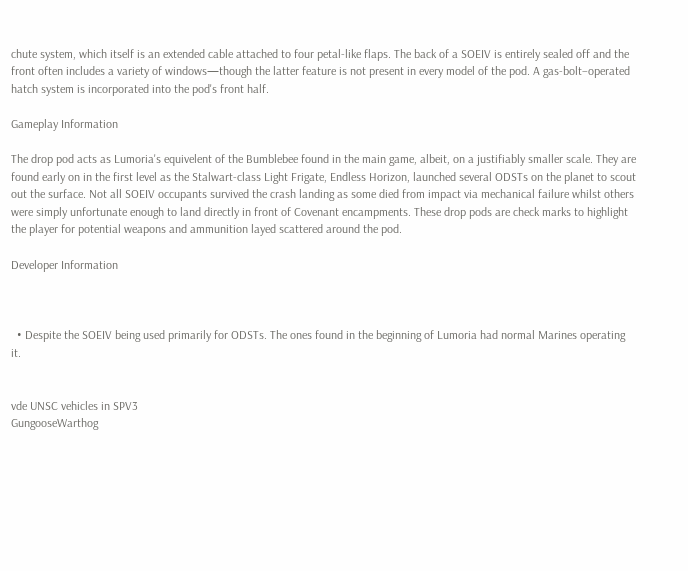chute system, which itself is an extended cable attached to four petal-like flaps. The back of a SOEIV is entirely sealed off and the front often includes a variety of windows—though the latter feature is not present in every model of the pod. A gas-bolt–operated hatch system is incorporated into the pod's front half.

Gameplay Information

The drop pod acts as Lumoria's equivelent of the Bumblebee found in the main game, albeit, on a justifiably smaller scale. They are found early on in the first level as the Stalwart-class Light Frigate, Endless Horizon, launched several ODSTs on the planet to scout out the surface. Not all SOEIV occupants survived the crash landing as some died from impact via mechanical failure whilst others were simply unfortunate enough to land directly in front of Covenant encampments. These drop pods are check marks to highlight the player for potential weapons and ammunition layed scattered around the pod.

Developer Information



  • Despite the SOEIV being used primarily for ODSTs. The ones found in the beginning of Lumoria had normal Marines operating it.


vde UNSC vehicles in SPV3
GungooseWarthog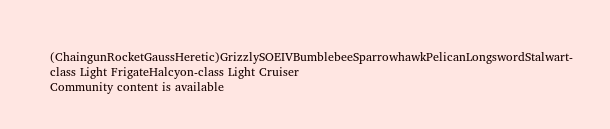(ChaingunRocketGaussHeretic)GrizzlySOEIVBumblebeeSparrowhawkPelicanLongswordStalwart-class Light FrigateHalcyon-class Light Cruiser
Community content is available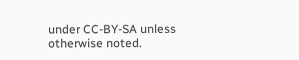under CC-BY-SA unless otherwise noted.